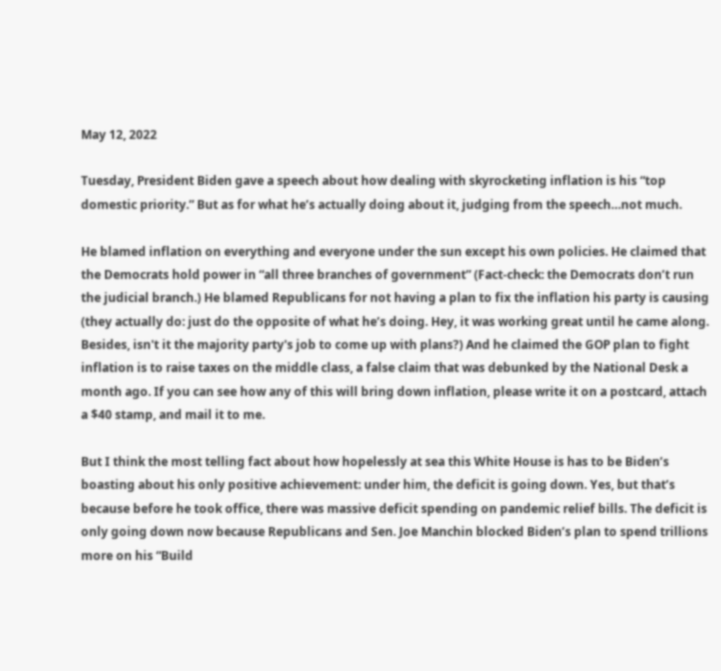May 12, 2022

Tuesday, President Biden gave a speech about how dealing with skyrocketing inflation is his “top domestic priority.” But as for what he’s actually doing about it, judging from the speech…not much.

He blamed inflation on everything and everyone under the sun except his own policies. He claimed that the Democrats hold power in “all three branches of government” (Fact-check: the Democrats don’t run the judicial branch.) He blamed Republicans for not having a plan to fix the inflation his party is causing (they actually do: just do the opposite of what he’s doing. Hey, it was working great until he came along. Besides, isn't it the majority party's job to come up with plans?) And he claimed the GOP plan to fight inflation is to raise taxes on the middle class, a false claim that was debunked by the National Desk a month ago. If you can see how any of this will bring down inflation, please write it on a postcard, attach a $40 stamp, and mail it to me.

But I think the most telling fact about how hopelessly at sea this White House is has to be Biden’s boasting about his only positive achievement: under him, the deficit is going down. Yes, but that’s because before he took office, there was massive deficit spending on pandemic relief bills. The deficit is only going down now because Republicans and Sen. Joe Manchin blocked Biden’s plan to spend trillions more on his “Build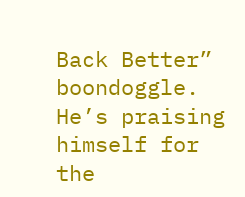Back Better” boondoggle. He’s praising himself for the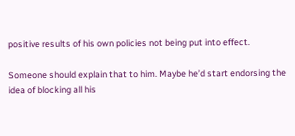positive results of his own policies not being put into effect.

Someone should explain that to him. Maybe he’d start endorsing the idea of blocking all his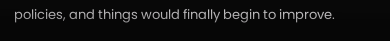policies, and things would finally begin to improve.